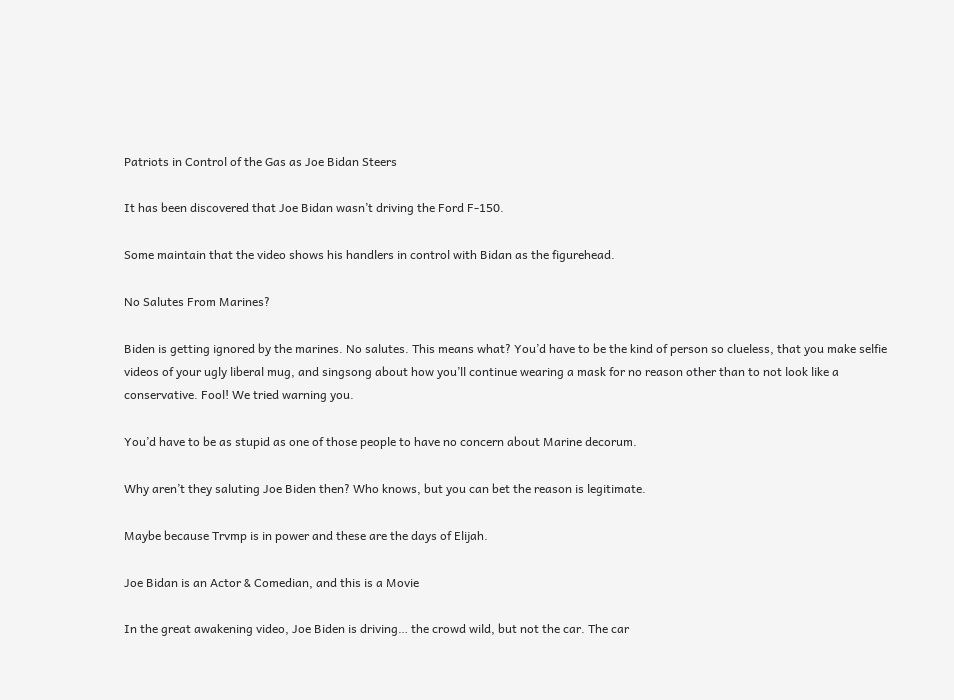Patriots in Control of the Gas as Joe Bidan Steers

It has been discovered that Joe Bidan wasn’t driving the Ford F-150.

Some maintain that the video shows his handlers in control with Bidan as the figurehead.

No Salutes From Marines?

Biden is getting ignored by the marines. No salutes. This means what? You’d have to be the kind of person so clueless, that you make selfie videos of your ugly liberal mug, and singsong about how you’ll continue wearing a mask for no reason other than to not look like a conservative. Fool! We tried warning you.

You’d have to be as stupid as one of those people to have no concern about Marine decorum.

Why aren’t they saluting Joe Biden then? Who knows, but you can bet the reason is legitimate.

Maybe because Trvmp is in power and these are the days of Elijah.

Joe Bidan is an Actor & Comedian, and this is a Movie

In the great awakening video, Joe Biden is driving… the crowd wild, but not the car. The car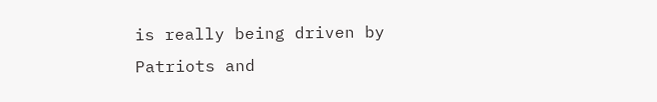is really being driven by Patriots and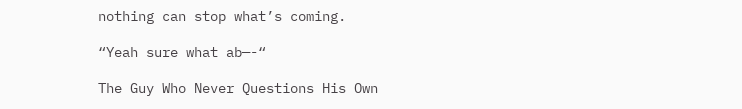nothing can stop what’s coming.

“Yeah sure what ab—-“

The Guy Who Never Questions His Own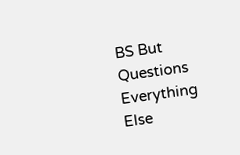BS But Questions Everything Else